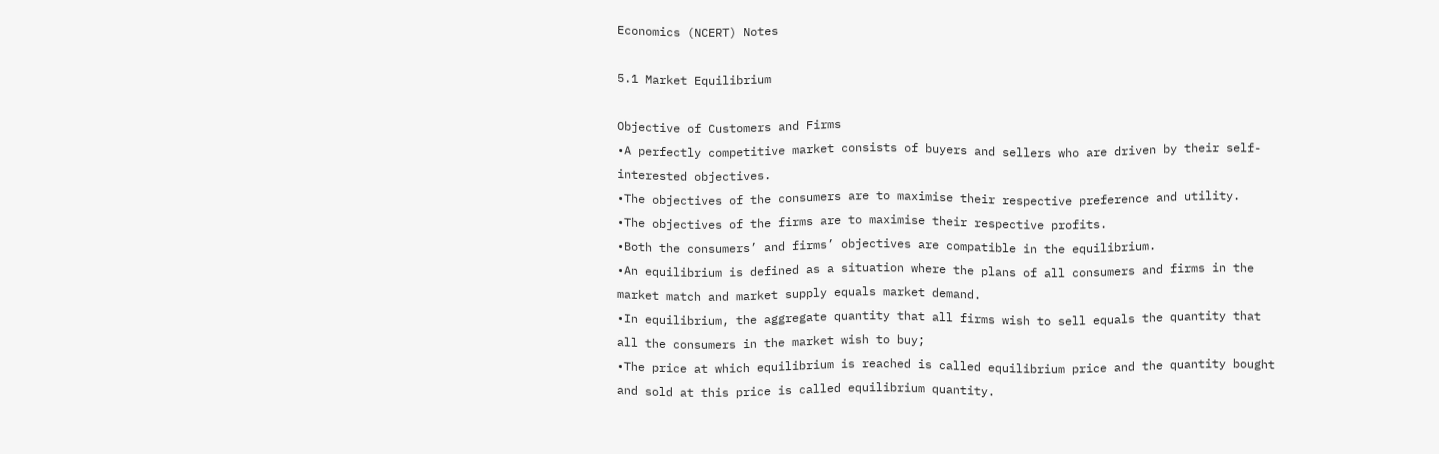Economics (NCERT) Notes

5.1 Market Equilibrium

Objective of Customers and Firms
•A perfectly competitive market consists of buyers and sellers who are driven by their self-interested objectives.
•The objectives of the consumers are to maximise their respective preference and utility.
•The objectives of the firms are to maximise their respective profits.
•Both the consumers’ and firms’ objectives are compatible in the equilibrium.
•An equilibrium is defined as a situation where the plans of all consumers and firms in the market match and market supply equals market demand.
•In equilibrium, the aggregate quantity that all firms wish to sell equals the quantity that all the consumers in the market wish to buy;
•The price at which equilibrium is reached is called equilibrium price and the quantity bought and sold at this price is called equilibrium quantity.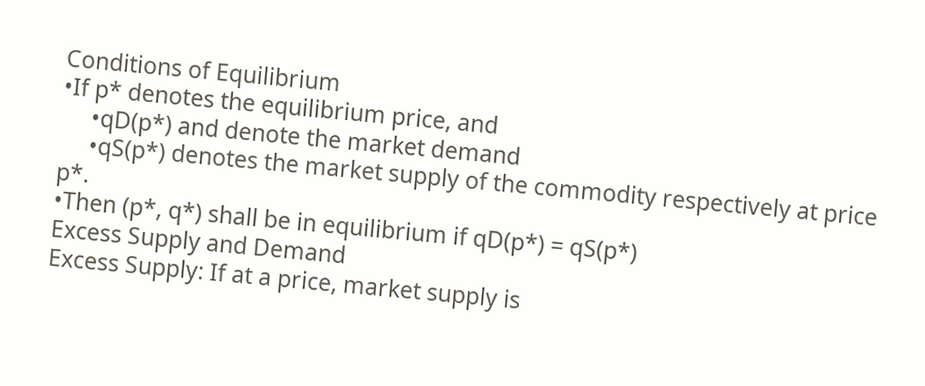Conditions of Equilibrium
•If p* denotes the equilibrium price, and
     •qD(p*) and denote the market demand
     •qS(p*) denotes the market supply of the commodity respectively at price p*.
•Then (p*, q*) shall be in equilibrium if qD(p*) = qS(p*)
Excess Supply and Demand
Excess Supply: If at a price, market supply is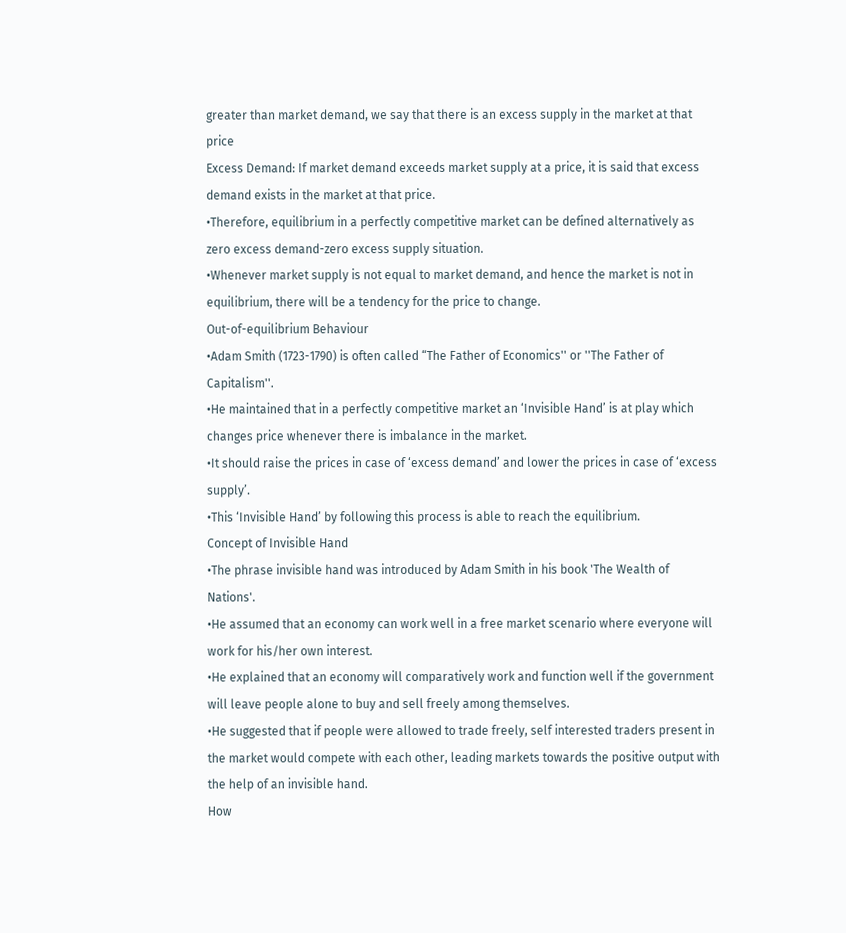greater than market demand, we say that there is an excess supply in the market at that price
Excess Demand: If market demand exceeds market supply at a price, it is said that excess demand exists in the market at that price.
•Therefore, equilibrium in a perfectly competitive market can be defined alternatively as zero excess demand-zero excess supply situation.
•Whenever market supply is not equal to market demand, and hence the market is not in equilibrium, there will be a tendency for the price to change.
Out-of-equilibrium Behaviour
•Adam Smith (1723-1790) is often called “The Father of Economics'' or ''The Father of Capitalism''.
•He maintained that in a perfectly competitive market an ‘Invisible Hand’ is at play which changes price whenever there is imbalance in the market.
•It should raise the prices in case of ‘excess demand’ and lower the prices in case of ‘excess supply’.
•This ‘Invisible Hand’ by following this process is able to reach the equilibrium.
Concept of Invisible Hand
•The phrase invisible hand was introduced by Adam Smith in his book 'The Wealth of Nations'.
•He assumed that an economy can work well in a free market scenario where everyone will work for his/her own interest.
•He explained that an economy will comparatively work and function well if the government will leave people alone to buy and sell freely among themselves.
•He suggested that if people were allowed to trade freely, self interested traders present in the market would compete with each other, leading markets towards the positive output with the help of an invisible hand.
How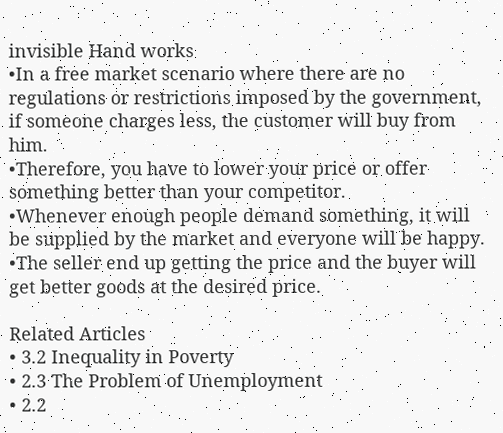invisible Hand works
•In a free market scenario where there are no regulations or restrictions imposed by the government, if someone charges less, the customer will buy from him.
•Therefore, you have to lower your price or offer something better than your competitor.
•Whenever enough people demand something, it will be supplied by the market and everyone will be happy.
•The seller end up getting the price and the buyer will get better goods at the desired price.

Related Articles
• 3.2 Inequality in Poverty
• 2.3 The Problem of Unemployment
• 2.2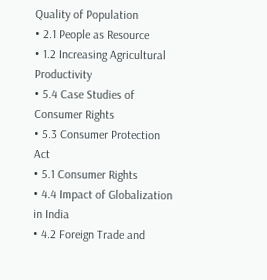Quality of Population
• 2.1 People as Resource
• 1.2 Increasing Agricultural Productivity
• 5.4 Case Studies of Consumer Rights
• 5.3 Consumer Protection Act
• 5.1 Consumer Rights
• 4.4 Impact of Globalization in India
• 4.2 Foreign Trade and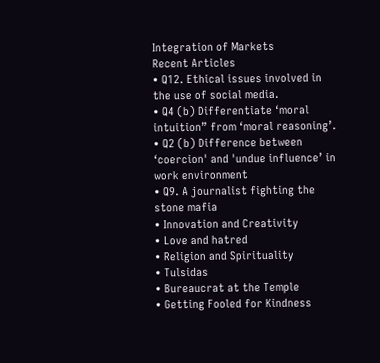Integration of Markets
Recent Articles
• Q12. Ethical issues involved in the use of social media.
• Q4 (b) Differentiate ‘moral intuition” from ‘moral reasoning’.
• Q2 (b) Difference between ‘coercion' and 'undue influence’ in work environment
• Q9. A journalist fighting the stone mafia
• Innovation and Creativity
• Love and hatred
• Religion and Spirituality
• Tulsidas
• Bureaucrat at the Temple
• Getting Fooled for Kindness